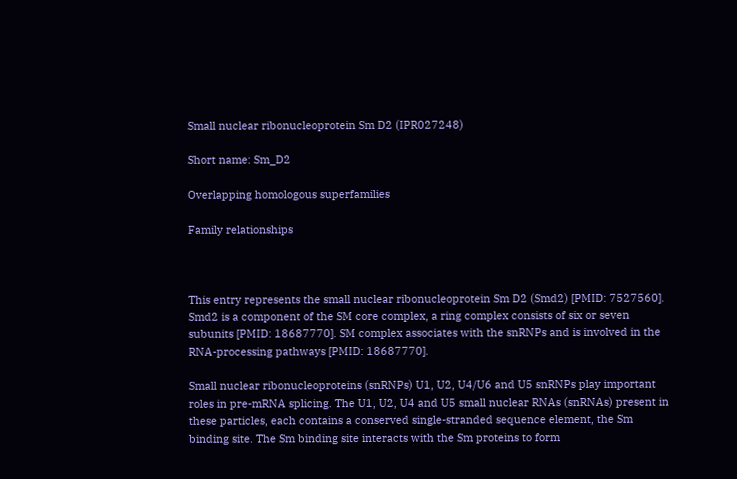Small nuclear ribonucleoprotein Sm D2 (IPR027248)

Short name: Sm_D2

Overlapping homologous superfamilies

Family relationships



This entry represents the small nuclear ribonucleoprotein Sm D2 (Smd2) [PMID: 7527560]. Smd2 is a component of the SM core complex, a ring complex consists of six or seven subunits [PMID: 18687770]. SM complex associates with the snRNPs and is involved in the RNA-processing pathways [PMID: 18687770].

Small nuclear ribonucleoproteins (snRNPs) U1, U2, U4/U6 and U5 snRNPs play important roles in pre-mRNA splicing. The U1, U2, U4 and U5 small nuclear RNAs (snRNAs) present in these particles, each contains a conserved single-stranded sequence element, the Sm binding site. The Sm binding site interacts with the Sm proteins to form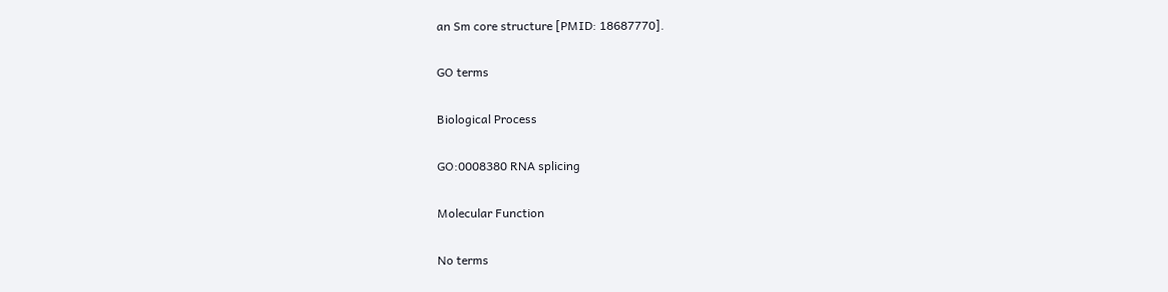an Sm core structure [PMID: 18687770].

GO terms

Biological Process

GO:0008380 RNA splicing

Molecular Function

No terms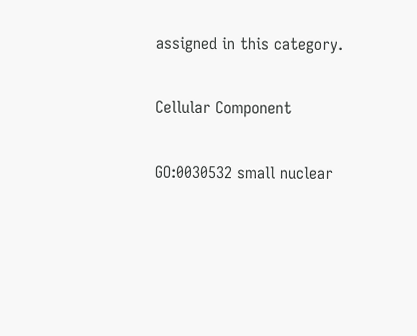assigned in this category.

Cellular Component

GO:0030532 small nuclear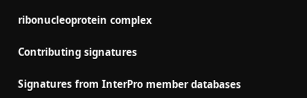ribonucleoprotein complex

Contributing signatures

Signatures from InterPro member databases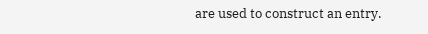are used to construct an entry.